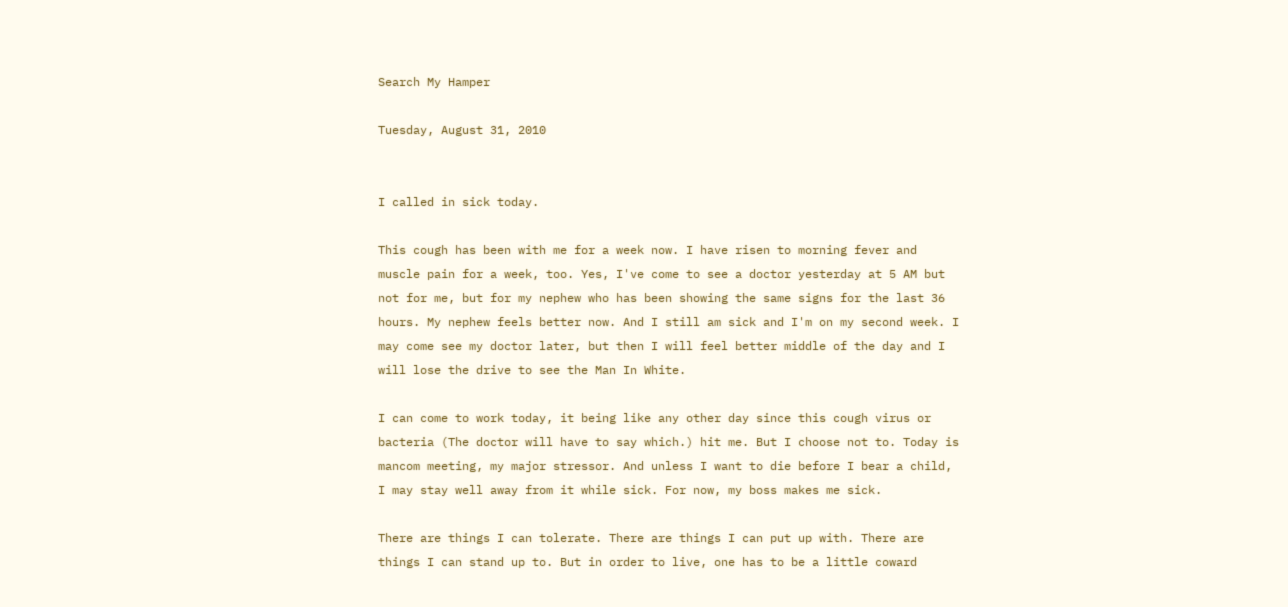Search My Hamper

Tuesday, August 31, 2010


I called in sick today.

This cough has been with me for a week now. I have risen to morning fever and muscle pain for a week, too. Yes, I've come to see a doctor yesterday at 5 AM but not for me, but for my nephew who has been showing the same signs for the last 36 hours. My nephew feels better now. And I still am sick and I'm on my second week. I may come see my doctor later, but then I will feel better middle of the day and I will lose the drive to see the Man In White.

I can come to work today, it being like any other day since this cough virus or bacteria (The doctor will have to say which.) hit me. But I choose not to. Today is mancom meeting, my major stressor. And unless I want to die before I bear a child, I may stay well away from it while sick. For now, my boss makes me sick.

There are things I can tolerate. There are things I can put up with. There are things I can stand up to. But in order to live, one has to be a little coward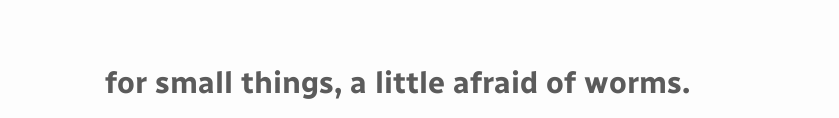for small things, a little afraid of worms.